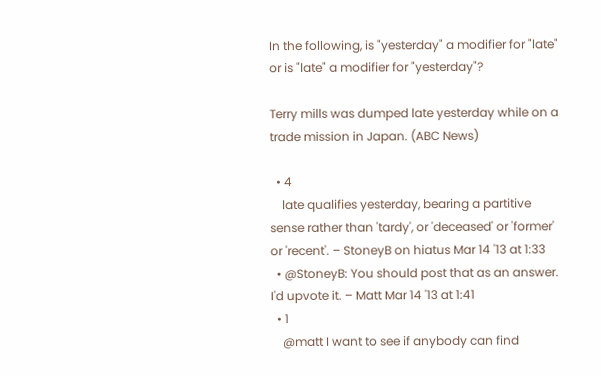In the following, is "yesterday" a modifier for "late" or is "late" a modifier for "yesterday"?

Terry mills was dumped late yesterday while on a trade mission in Japan. (ABC News)

  • 4
    late qualifies yesterday, bearing a partitive sense rather than 'tardy', or 'deceased' or 'former' or 'recent'. – StoneyB on hiatus Mar 14 '13 at 1:33
  • @StoneyB: You should post that as an answer. I'd upvote it. – Matt Mar 14 '13 at 1:41
  • 1
    @matt I want to see if anybody can find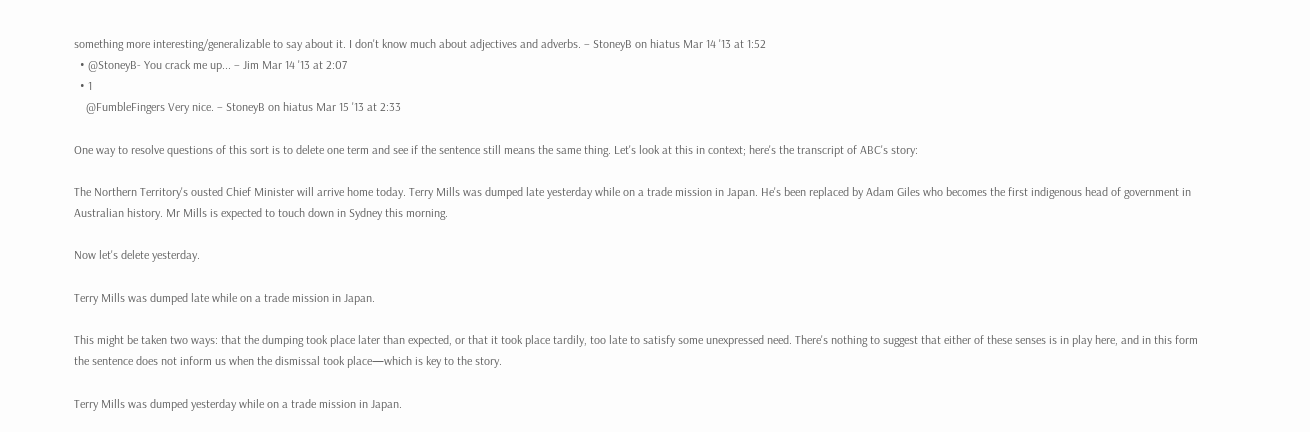something more interesting/generalizable to say about it. I don't know much about adjectives and adverbs. – StoneyB on hiatus Mar 14 '13 at 1:52
  • @StoneyB- You crack me up... – Jim Mar 14 '13 at 2:07
  • 1
    @FumbleFingers Very nice. – StoneyB on hiatus Mar 15 '13 at 2:33

One way to resolve questions of this sort is to delete one term and see if the sentence still means the same thing. Let's look at this in context; here's the transcript of ABC's story:

The Northern Territory's ousted Chief Minister will arrive home today. Terry Mills was dumped late yesterday while on a trade mission in Japan. He's been replaced by Adam Giles who becomes the first indigenous head of government in Australian history. Mr Mills is expected to touch down in Sydney this morning.

Now let's delete yesterday.

Terry Mills was dumped late while on a trade mission in Japan.

This might be taken two ways: that the dumping took place later than expected, or that it took place tardily, too late to satisfy some unexpressed need. There's nothing to suggest that either of these senses is in play here, and in this form the sentence does not inform us when the dismissal took place—which is key to the story.

Terry Mills was dumped yesterday while on a trade mission in Japan.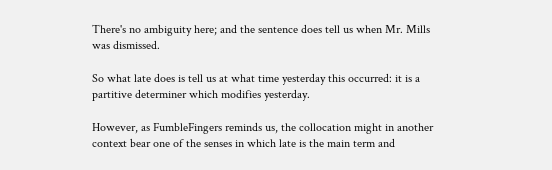There's no ambiguity here; and the sentence does tell us when Mr. Mills was dismissed.

So what late does is tell us at what time yesterday this occurred: it is a partitive determiner which modifies yesterday.

However, as FumbleFingers reminds us, the collocation might in another context bear one of the senses in which late is the main term and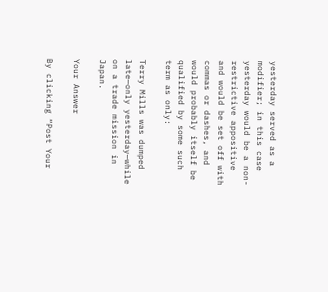yesterday served as a modifier; in this case yesterday would be a non-restrictive appositive and would be set off with commas or dashes, and would probably itself be qualified by some such term as only:

Terry Mills was dumped late—only yesterday—while on a trade mission in Japan.

Your Answer

By clicking “Post Your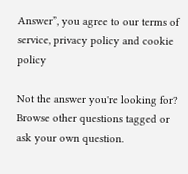Answer”, you agree to our terms of service, privacy policy and cookie policy

Not the answer you're looking for? Browse other questions tagged or ask your own question.